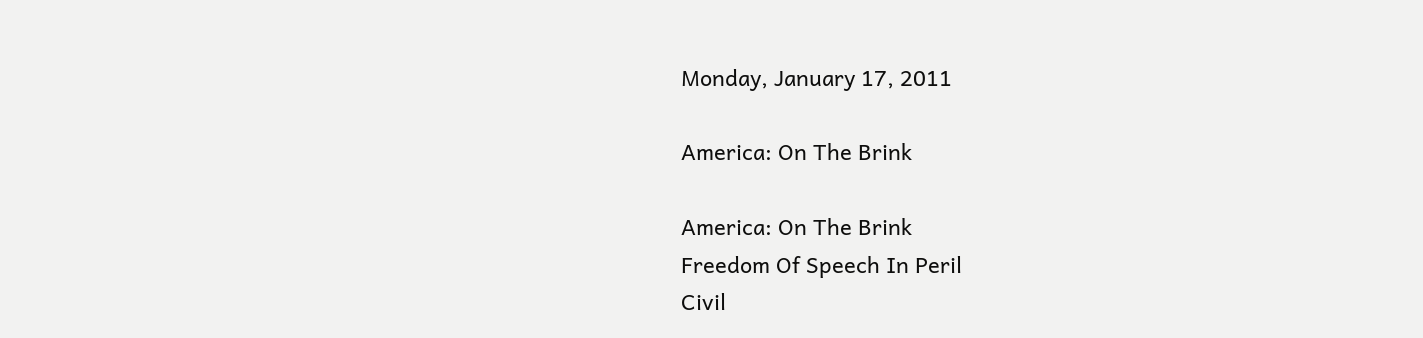Monday, January 17, 2011

America: On The Brink

America: On The Brink
Freedom Of Speech In Peril
Civil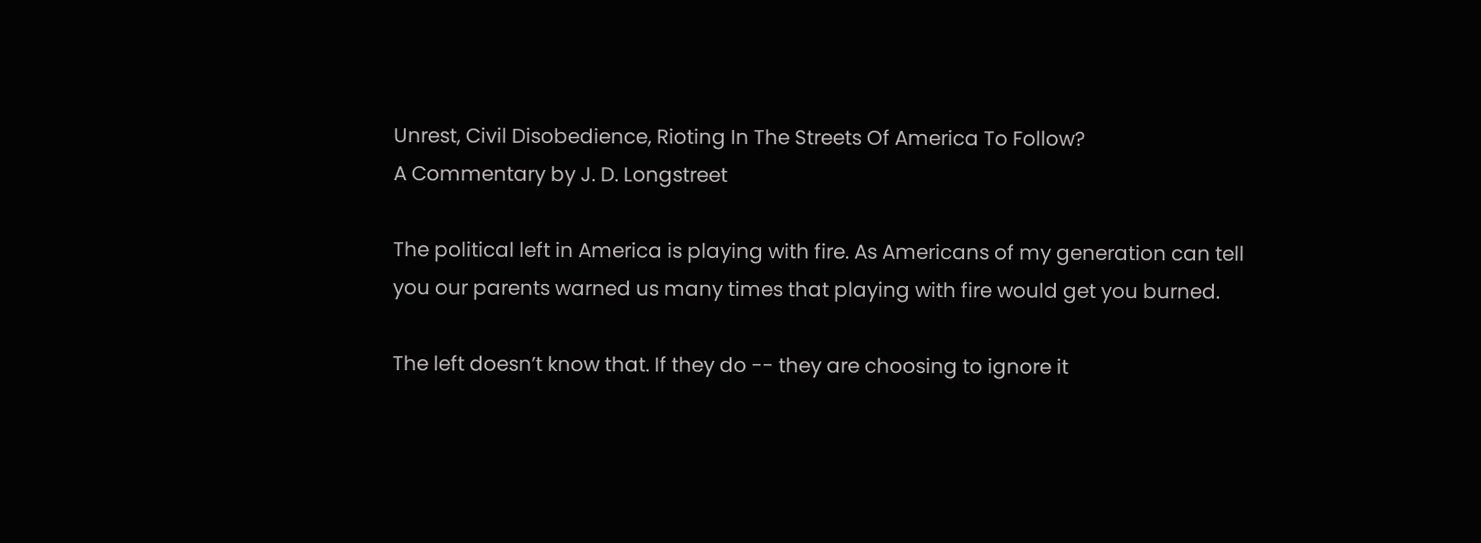Unrest, Civil Disobedience, Rioting In The Streets Of America To Follow?
A Commentary by J. D. Longstreet

The political left in America is playing with fire. As Americans of my generation can tell you our parents warned us many times that playing with fire would get you burned.

The left doesn’t know that. If they do -- they are choosing to ignore it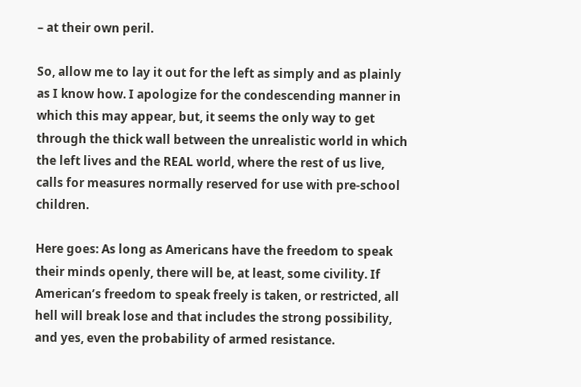– at their own peril.

So, allow me to lay it out for the left as simply and as plainly as I know how. I apologize for the condescending manner in which this may appear, but, it seems the only way to get through the thick wall between the unrealistic world in which the left lives and the REAL world, where the rest of us live, calls for measures normally reserved for use with pre-school children.

Here goes: As long as Americans have the freedom to speak their minds openly, there will be, at least, some civility. If American’s freedom to speak freely is taken, or restricted, all hell will break lose and that includes the strong possibility, and yes, even the probability of armed resistance.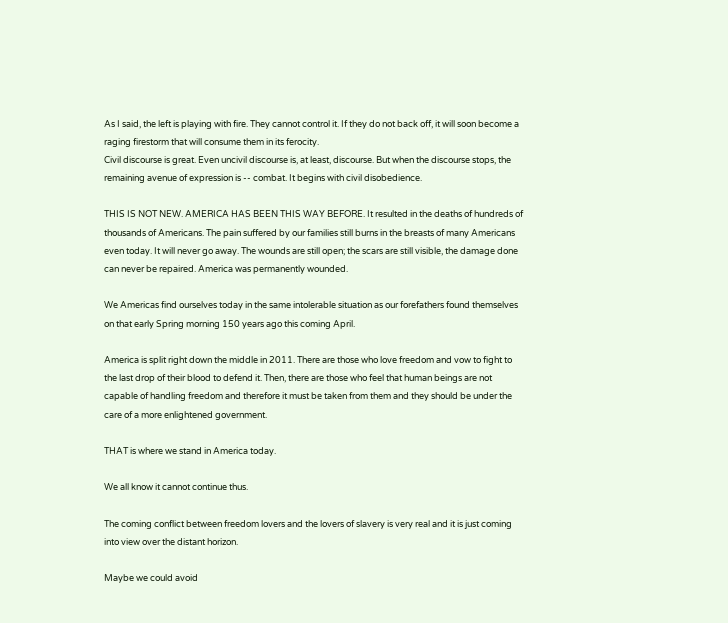As I said, the left is playing with fire. They cannot control it. If they do not back off, it will soon become a raging firestorm that will consume them in its ferocity.
Civil discourse is great. Even uncivil discourse is, at least, discourse. But when the discourse stops, the remaining avenue of expression is -- combat. It begins with civil disobedience.

THIS IS NOT NEW. AMERICA HAS BEEN THIS WAY BEFORE. It resulted in the deaths of hundreds of thousands of Americans. The pain suffered by our families still burns in the breasts of many Americans even today. It will never go away. The wounds are still open; the scars are still visible, the damage done can never be repaired. America was permanently wounded.

We Americas find ourselves today in the same intolerable situation as our forefathers found themselves on that early Spring morning 150 years ago this coming April.

America is split right down the middle in 2011. There are those who love freedom and vow to fight to the last drop of their blood to defend it. Then, there are those who feel that human beings are not capable of handling freedom and therefore it must be taken from them and they should be under the care of a more enlightened government.

THAT is where we stand in America today.

We all know it cannot continue thus.

The coming conflict between freedom lovers and the lovers of slavery is very real and it is just coming into view over the distant horizon.

Maybe we could avoid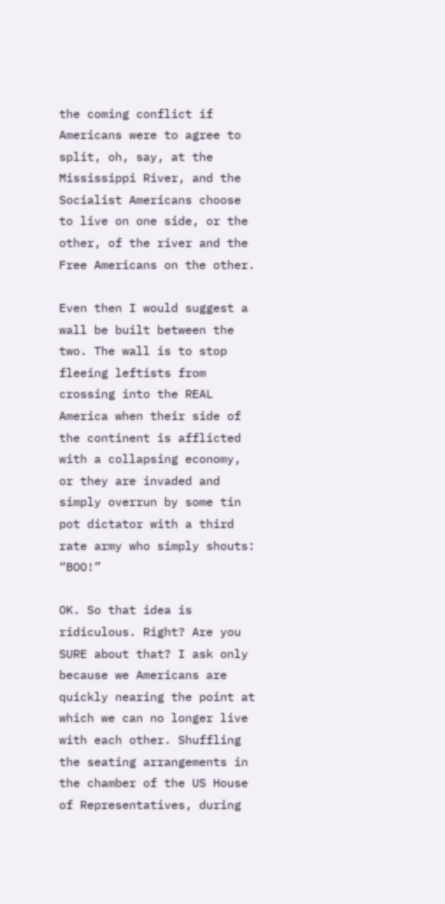the coming conflict if Americans were to agree to split, oh, say, at the Mississippi River, and the Socialist Americans choose to live on one side, or the other, of the river and the Free Americans on the other.

Even then I would suggest a wall be built between the two. The wall is to stop fleeing leftists from crossing into the REAL America when their side of the continent is afflicted with a collapsing economy, or they are invaded and simply overrun by some tin pot dictator with a third rate army who simply shouts: “BOO!”

OK. So that idea is ridiculous. Right? Are you SURE about that? I ask only because we Americans are quickly nearing the point at which we can no longer live with each other. Shuffling the seating arrangements in the chamber of the US House of Representatives, during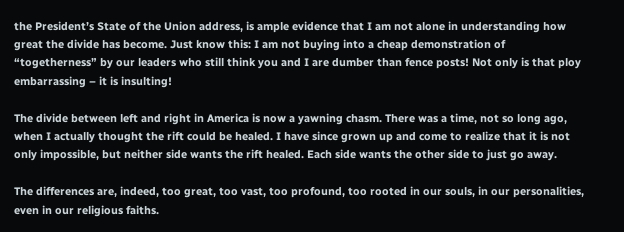the President’s State of the Union address, is ample evidence that I am not alone in understanding how great the divide has become. Just know this: I am not buying into a cheap demonstration of “togetherness” by our leaders who still think you and I are dumber than fence posts! Not only is that ploy embarrassing – it is insulting!

The divide between left and right in America is now a yawning chasm. There was a time, not so long ago, when I actually thought the rift could be healed. I have since grown up and come to realize that it is not only impossible, but neither side wants the rift healed. Each side wants the other side to just go away.

The differences are, indeed, too great, too vast, too profound, too rooted in our souls, in our personalities, even in our religious faiths.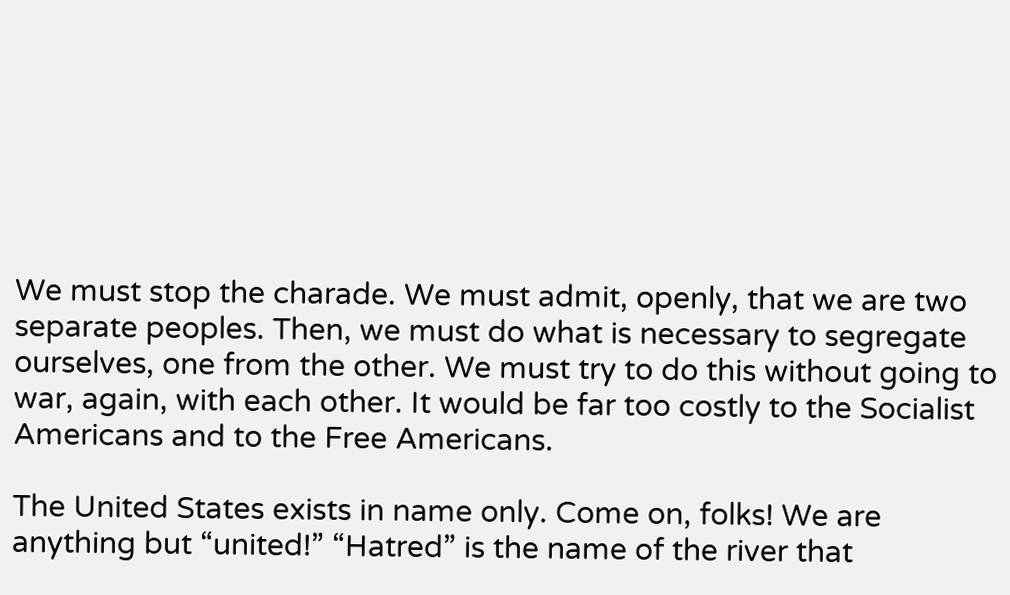We must stop the charade. We must admit, openly, that we are two separate peoples. Then, we must do what is necessary to segregate ourselves, one from the other. We must try to do this without going to war, again, with each other. It would be far too costly to the Socialist Americans and to the Free Americans.

The United States exists in name only. Come on, folks! We are anything but “united!” “Hatred” is the name of the river that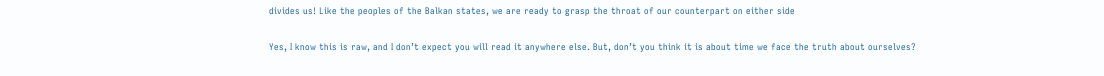divides us! Like the peoples of the Balkan states, we are ready to grasp the throat of our counterpart on either side

Yes, I know this is raw, and I don’t expect you will read it anywhere else. But, don’t you think it is about time we face the truth about ourselves?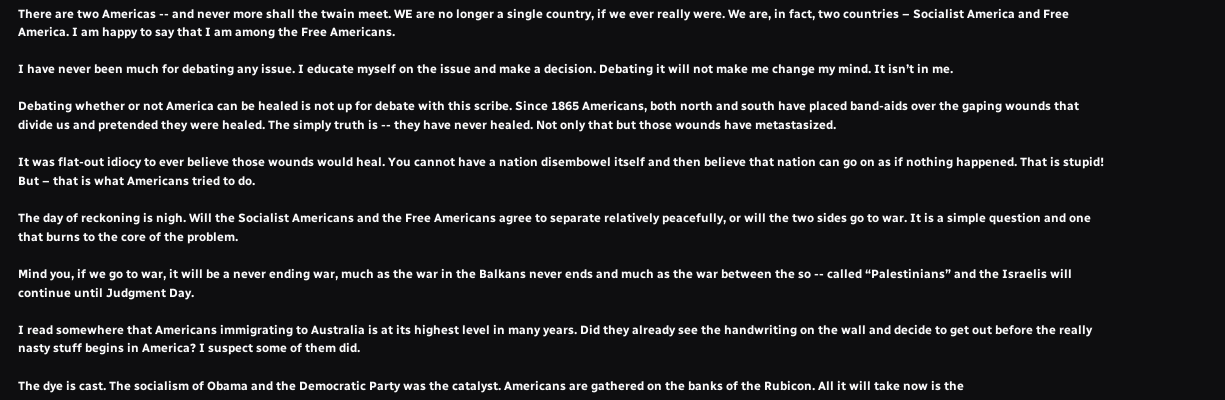There are two Americas -- and never more shall the twain meet. WE are no longer a single country, if we ever really were. We are, in fact, two countries – Socialist America and Free America. I am happy to say that I am among the Free Americans.

I have never been much for debating any issue. I educate myself on the issue and make a decision. Debating it will not make me change my mind. It isn’t in me.

Debating whether or not America can be healed is not up for debate with this scribe. Since 1865 Americans, both north and south have placed band-aids over the gaping wounds that divide us and pretended they were healed. The simply truth is -- they have never healed. Not only that but those wounds have metastasized.

It was flat-out idiocy to ever believe those wounds would heal. You cannot have a nation disembowel itself and then believe that nation can go on as if nothing happened. That is stupid! But – that is what Americans tried to do.

The day of reckoning is nigh. Will the Socialist Americans and the Free Americans agree to separate relatively peacefully, or will the two sides go to war. It is a simple question and one that burns to the core of the problem.

Mind you, if we go to war, it will be a never ending war, much as the war in the Balkans never ends and much as the war between the so -- called “Palestinians” and the Israelis will continue until Judgment Day.

I read somewhere that Americans immigrating to Australia is at its highest level in many years. Did they already see the handwriting on the wall and decide to get out before the really nasty stuff begins in America? I suspect some of them did.

The dye is cast. The socialism of Obama and the Democratic Party was the catalyst. Americans are gathered on the banks of the Rubicon. All it will take now is the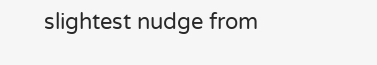slightest nudge from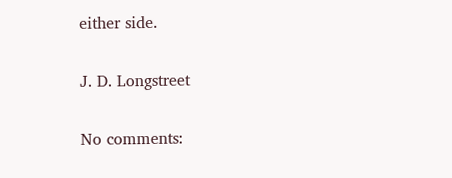either side.

J. D. Longstreet

No comments: